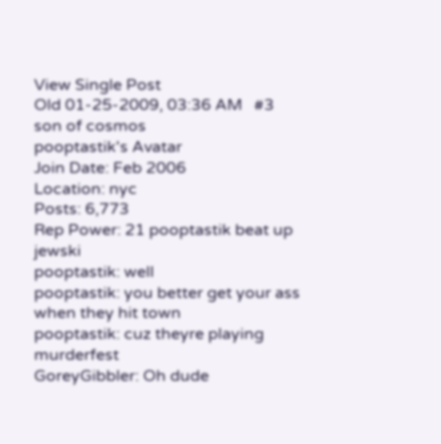View Single Post
Old 01-25-2009, 03:36 AM   #3
son of cosmos
pooptastik's Avatar
Join Date: Feb 2006
Location: nyc
Posts: 6,773
Rep Power: 21 pooptastik beat up jewski
pooptastik: well
pooptastik: you better get your ass when they hit town
pooptastik: cuz theyre playing murderfest
GoreyGibbler: Oh dude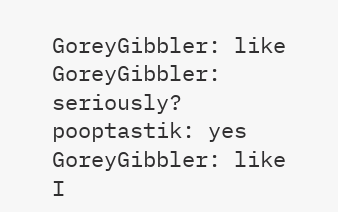GoreyGibbler: like
GoreyGibbler: seriously?
pooptastik: yes
GoreyGibbler: like I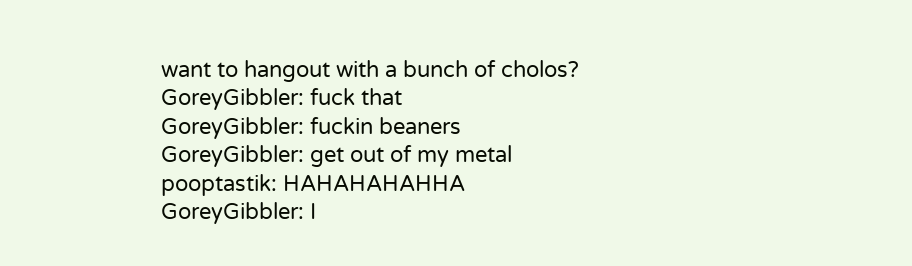want to hangout with a bunch of cholos?
GoreyGibbler: fuck that
GoreyGibbler: fuckin beaners
GoreyGibbler: get out of my metal
pooptastik: HAHAHAHAHHA
GoreyGibbler: I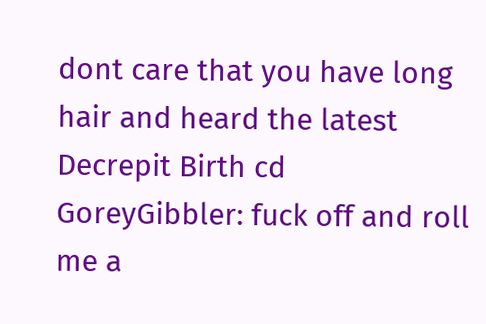dont care that you have long hair and heard the latest Decrepit Birth cd
GoreyGibbler: fuck off and roll me a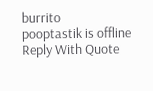burrito
pooptastik is offline   Reply With Quote